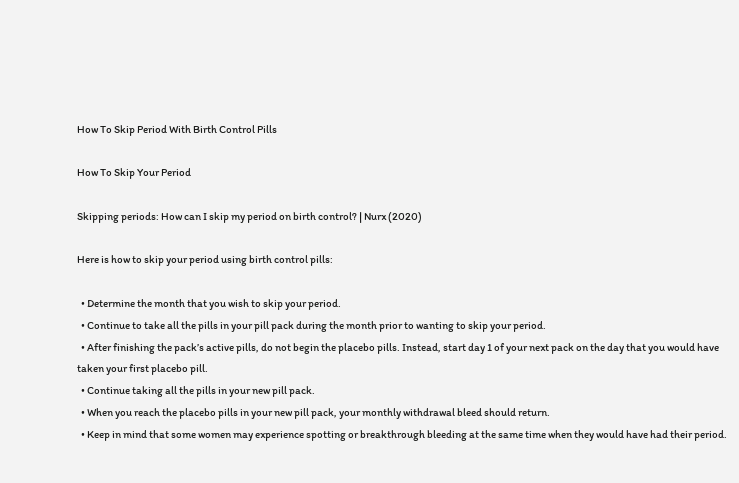How To Skip Period With Birth Control Pills

How To Skip Your Period

Skipping periods: How can I skip my period on birth control? | Nurx (2020)

Here is how to skip your period using birth control pills:

  • Determine the month that you wish to skip your period.
  • Continue to take all the pills in your pill pack during the month prior to wanting to skip your period.
  • After finishing the pack’s active pills, do not begin the placebo pills. Instead, start day 1 of your next pack on the day that you would have taken your first placebo pill.
  • Continue taking all the pills in your new pill pack.
  • When you reach the placebo pills in your new pill pack, your monthly withdrawal bleed should return.
  • Keep in mind that some women may experience spotting or breakthrough bleeding at the same time when they would have had their period.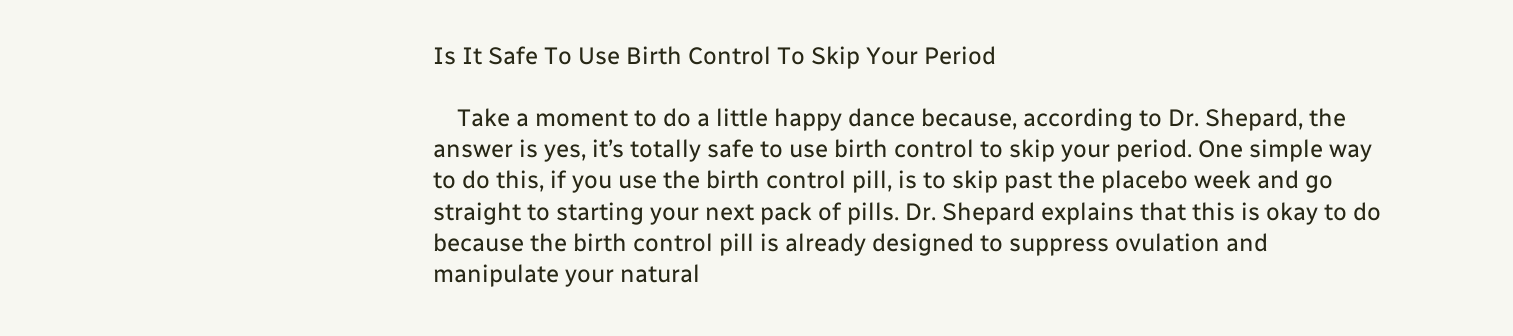Is It Safe To Use Birth Control To Skip Your Period

    Take a moment to do a little happy dance because, according to Dr. Shepard, the answer is yes, it’s totally safe to use birth control to skip your period. One simple way to do this, if you use the birth control pill, is to skip past the placebo week and go straight to starting your next pack of pills. Dr. Shepard explains that this is okay to do because the birth control pill is already designed to suppress ovulation and manipulate your natural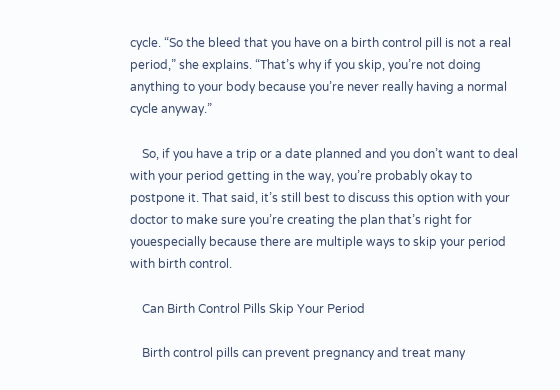cycle. “So the bleed that you have on a birth control pill is not a real period,” she explains. “That’s why if you skip, you’re not doing anything to your body because you’re never really having a normal cycle anyway.”

    So, if you have a trip or a date planned and you don’t want to deal with your period getting in the way, you’re probably okay to postpone it. That said, it’s still best to discuss this option with your doctor to make sure you’re creating the plan that’s right for youespecially because there are multiple ways to skip your period with birth control.

    Can Birth Control Pills Skip Your Period

    Birth control pills can prevent pregnancy and treat many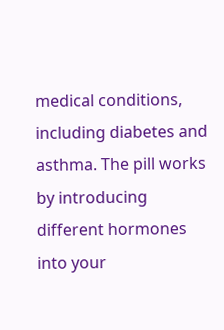medical conditions, including diabetes and asthma. The pill works by introducing different hormones into your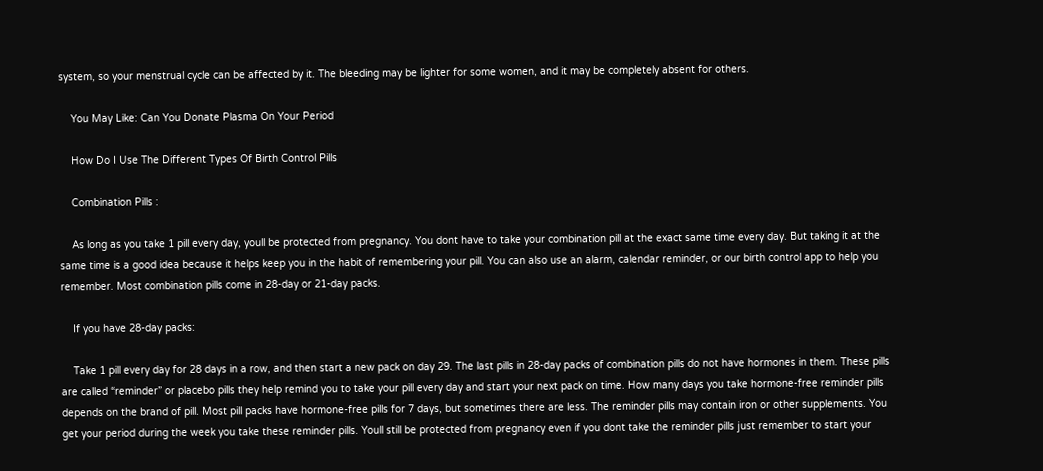system, so your menstrual cycle can be affected by it. The bleeding may be lighter for some women, and it may be completely absent for others.

    You May Like: Can You Donate Plasma On Your Period

    How Do I Use The Different Types Of Birth Control Pills

    Combination Pills :

    As long as you take 1 pill every day, youll be protected from pregnancy. You dont have to take your combination pill at the exact same time every day. But taking it at the same time is a good idea because it helps keep you in the habit of remembering your pill. You can also use an alarm, calendar reminder, or our birth control app to help you remember. Most combination pills come in 28-day or 21-day packs.

    If you have 28-day packs:

    Take 1 pill every day for 28 days in a row, and then start a new pack on day 29. The last pills in 28-day packs of combination pills do not have hormones in them. These pills are called “reminder” or placebo pills they help remind you to take your pill every day and start your next pack on time. How many days you take hormone-free reminder pills depends on the brand of pill. Most pill packs have hormone-free pills for 7 days, but sometimes there are less. The reminder pills may contain iron or other supplements. You get your period during the week you take these reminder pills. Youll still be protected from pregnancy even if you dont take the reminder pills just remember to start your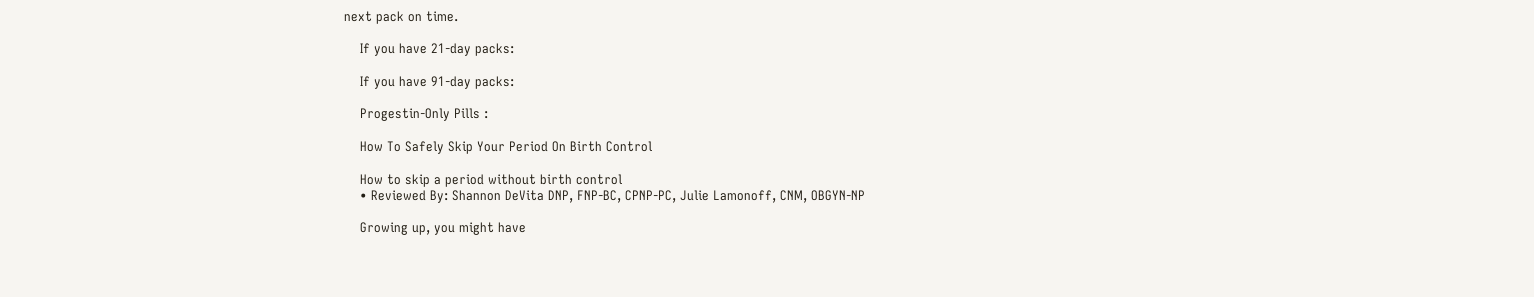next pack on time.

    If you have 21-day packs:

    If you have 91-day packs:

    Progestin-Only Pills :

    How To Safely Skip Your Period On Birth Control

    How to skip a period without birth control
    • Reviewed By: Shannon DeVita DNP, FNP-BC, CPNP-PC, Julie Lamonoff, CNM, OBGYN-NP

    Growing up, you might have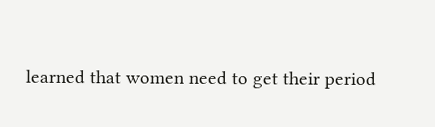learned that women need to get their period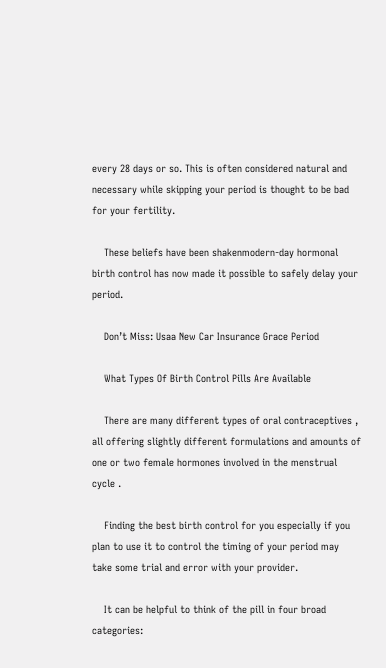every 28 days or so. This is often considered natural and necessary while skipping your period is thought to be bad for your fertility.

    These beliefs have been shakenmodern-day hormonal birth control has now made it possible to safely delay your period.

    Don’t Miss: Usaa New Car Insurance Grace Period

    What Types Of Birth Control Pills Are Available

    There are many different types of oral contraceptives , all offering slightly different formulations and amounts of one or two female hormones involved in the menstrual cycle .

    Finding the best birth control for you especially if you plan to use it to control the timing of your period may take some trial and error with your provider.

    It can be helpful to think of the pill in four broad categories: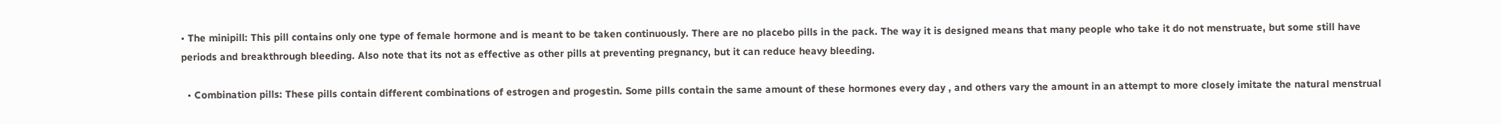• The minipill: This pill contains only one type of female hormone and is meant to be taken continuously. There are no placebo pills in the pack. The way it is designed means that many people who take it do not menstruate, but some still have periods and breakthrough bleeding. Also note that its not as effective as other pills at preventing pregnancy, but it can reduce heavy bleeding.

  • Combination pills: These pills contain different combinations of estrogen and progestin. Some pills contain the same amount of these hormones every day , and others vary the amount in an attempt to more closely imitate the natural menstrual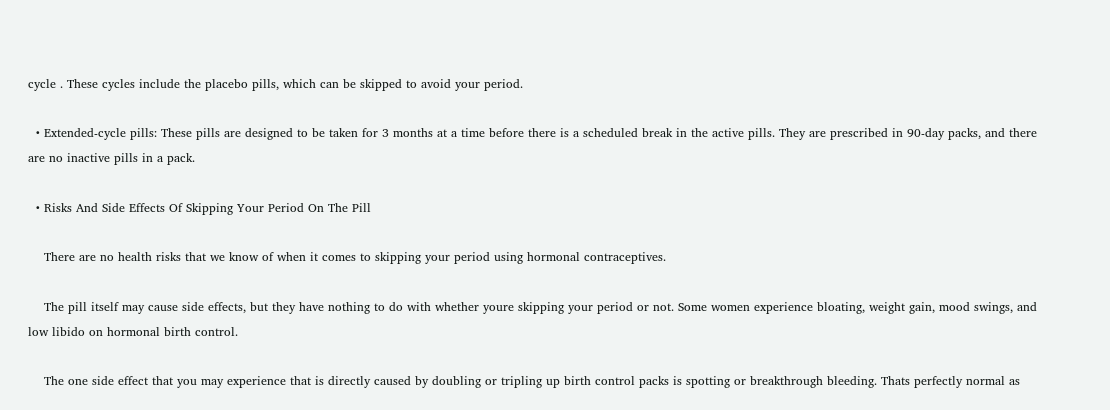cycle . These cycles include the placebo pills, which can be skipped to avoid your period.

  • Extended-cycle pills: These pills are designed to be taken for 3 months at a time before there is a scheduled break in the active pills. They are prescribed in 90-day packs, and there are no inactive pills in a pack.

  • Risks And Side Effects Of Skipping Your Period On The Pill

    There are no health risks that we know of when it comes to skipping your period using hormonal contraceptives.

    The pill itself may cause side effects, but they have nothing to do with whether youre skipping your period or not. Some women experience bloating, weight gain, mood swings, and low libido on hormonal birth control.

    The one side effect that you may experience that is directly caused by doubling or tripling up birth control packs is spotting or breakthrough bleeding. Thats perfectly normal as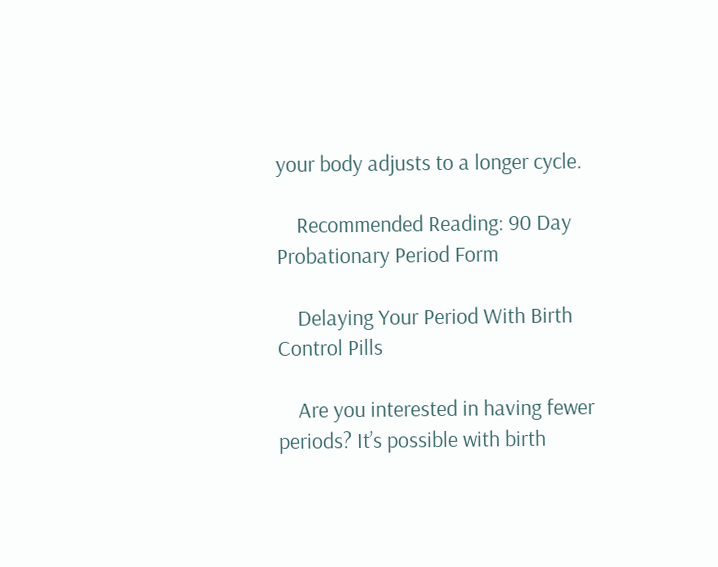your body adjusts to a longer cycle.

    Recommended Reading: 90 Day Probationary Period Form

    Delaying Your Period With Birth Control Pills

    Are you interested in having fewer periods? It’s possible with birth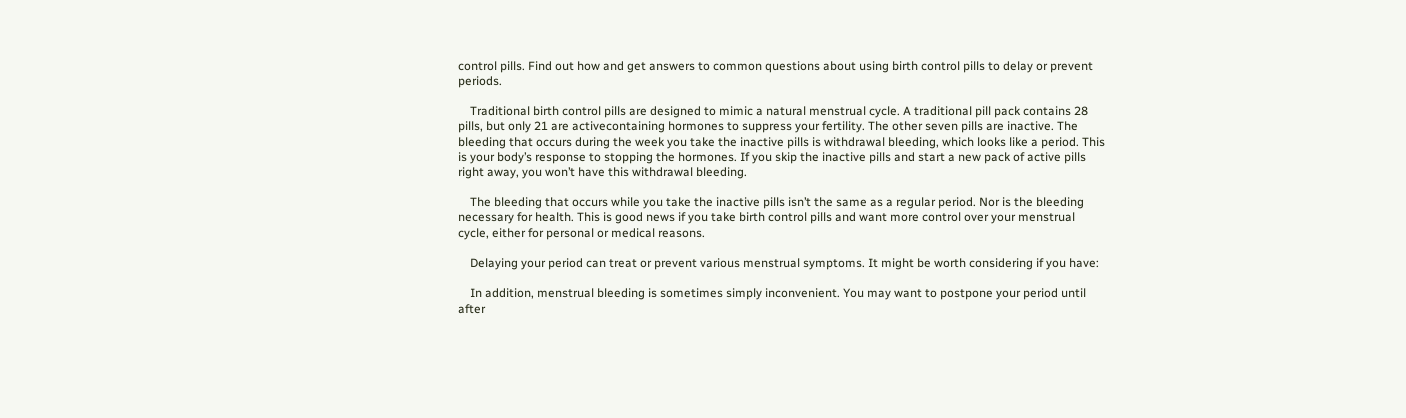control pills. Find out how and get answers to common questions about using birth control pills to delay or prevent periods.

    Traditional birth control pills are designed to mimic a natural menstrual cycle. A traditional pill pack contains 28 pills, but only 21 are activecontaining hormones to suppress your fertility. The other seven pills are inactive. The bleeding that occurs during the week you take the inactive pills is withdrawal bleeding, which looks like a period. This is your body’s response to stopping the hormones. If you skip the inactive pills and start a new pack of active pills right away, you won’t have this withdrawal bleeding.

    The bleeding that occurs while you take the inactive pills isn’t the same as a regular period. Nor is the bleeding necessary for health. This is good news if you take birth control pills and want more control over your menstrual cycle, either for personal or medical reasons.

    Delaying your period can treat or prevent various menstrual symptoms. It might be worth considering if you have:

    In addition, menstrual bleeding is sometimes simply inconvenient. You may want to postpone your period until after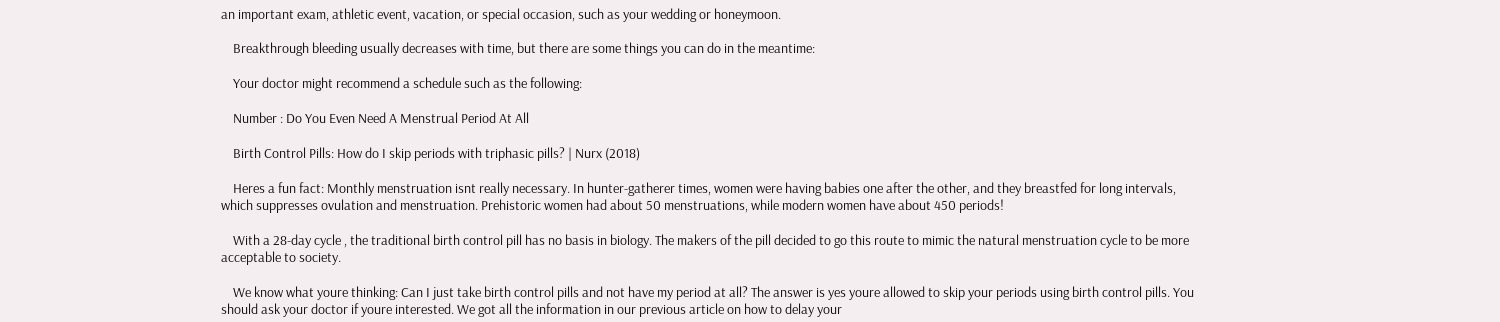an important exam, athletic event, vacation, or special occasion, such as your wedding or honeymoon.

    Breakthrough bleeding usually decreases with time, but there are some things you can do in the meantime:

    Your doctor might recommend a schedule such as the following:

    Number : Do You Even Need A Menstrual Period At All

    Birth Control Pills: How do I skip periods with triphasic pills? | Nurx (2018)

    Heres a fun fact: Monthly menstruation isnt really necessary. In hunter-gatherer times, women were having babies one after the other, and they breastfed for long intervals, which suppresses ovulation and menstruation. Prehistoric women had about 50 menstruations, while modern women have about 450 periods!

    With a 28-day cycle , the traditional birth control pill has no basis in biology. The makers of the pill decided to go this route to mimic the natural menstruation cycle to be more acceptable to society.

    We know what youre thinking: Can I just take birth control pills and not have my period at all? The answer is yes youre allowed to skip your periods using birth control pills. You should ask your doctor if youre interested. We got all the information in our previous article on how to delay your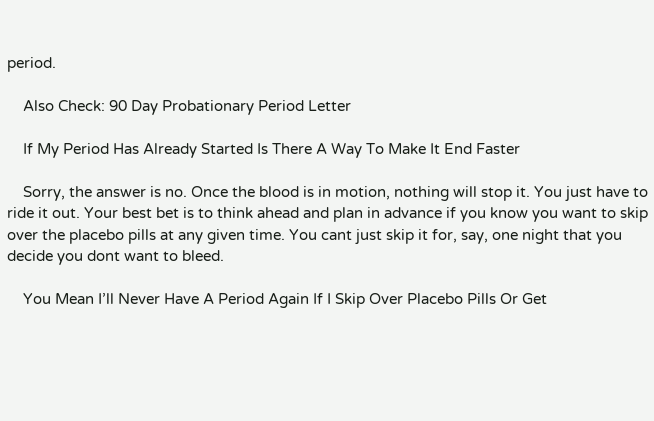period.

    Also Check: 90 Day Probationary Period Letter

    If My Period Has Already Started Is There A Way To Make It End Faster

    Sorry, the answer is no. Once the blood is in motion, nothing will stop it. You just have to ride it out. Your best bet is to think ahead and plan in advance if you know you want to skip over the placebo pills at any given time. You cant just skip it for, say, one night that you decide you dont want to bleed.

    You Mean I’ll Never Have A Period Again If I Skip Over Placebo Pills Or Get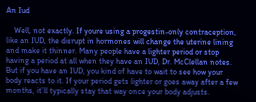An Iud

    Well, not exactly. If youre using a progestin-only contraception, like an IUD, the disrupt in hormones will change the uterine lining and make it thinner. Many people have a lighter period or stop having a period at all when they have an IUD, Dr. McClellan notes. But if you have an IUD, you kind of have to wait to see how your body reacts to it. If your period gets lighter or goes away after a few months, it’ll typically stay that way once your body adjusts.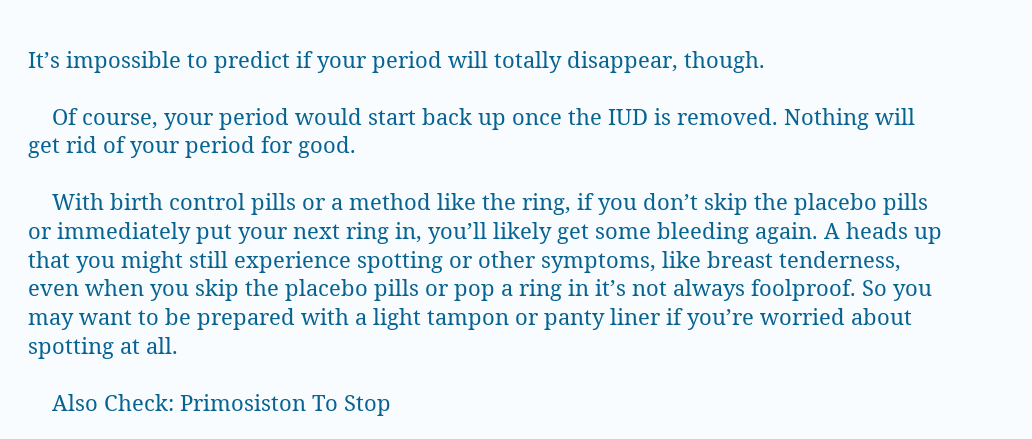It’s impossible to predict if your period will totally disappear, though.

    Of course, your period would start back up once the IUD is removed. Nothing will get rid of your period for good.

    With birth control pills or a method like the ring, if you don’t skip the placebo pills or immediately put your next ring in, you’ll likely get some bleeding again. A heads up that you might still experience spotting or other symptoms, like breast tenderness, even when you skip the placebo pills or pop a ring in it’s not always foolproof. So you may want to be prepared with a light tampon or panty liner if you’re worried about spotting at all.

    Also Check: Primosiston To Stop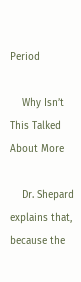Period

    Why Isn’t This Talked About More

    Dr. Shepard explains that, because the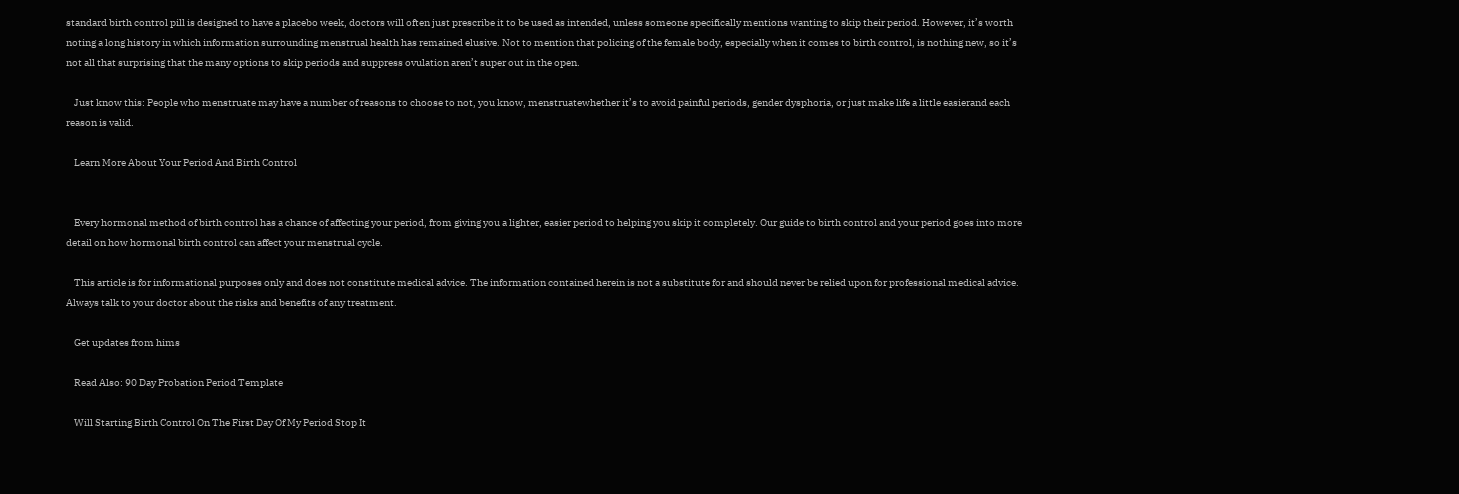standard birth control pill is designed to have a placebo week, doctors will often just prescribe it to be used as intended, unless someone specifically mentions wanting to skip their period. However, it’s worth noting a long history in which information surrounding menstrual health has remained elusive. Not to mention that policing of the female body, especially when it comes to birth control, is nothing new, so it’s not all that surprising that the many options to skip periods and suppress ovulation aren’t super out in the open.

    Just know this: People who menstruate may have a number of reasons to choose to not, you know, menstruatewhether it’s to avoid painful periods, gender dysphoria, or just make life a little easierand each reason is valid.

    Learn More About Your Period And Birth Control


    Every hormonal method of birth control has a chance of affecting your period, from giving you a lighter, easier period to helping you skip it completely. Our guide to birth control and your period goes into more detail on how hormonal birth control can affect your menstrual cycle.

    This article is for informational purposes only and does not constitute medical advice. The information contained herein is not a substitute for and should never be relied upon for professional medical advice. Always talk to your doctor about the risks and benefits of any treatment.

    Get updates from hims

    Read Also: 90 Day Probation Period Template

    Will Starting Birth Control On The First Day Of My Period Stop It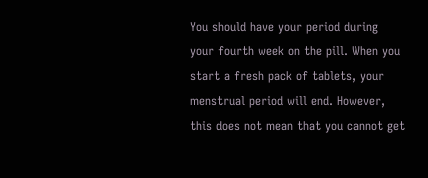You should have your period during your fourth week on the pill. When you start a fresh pack of tablets, your menstrual period will end. However, this does not mean that you cannot get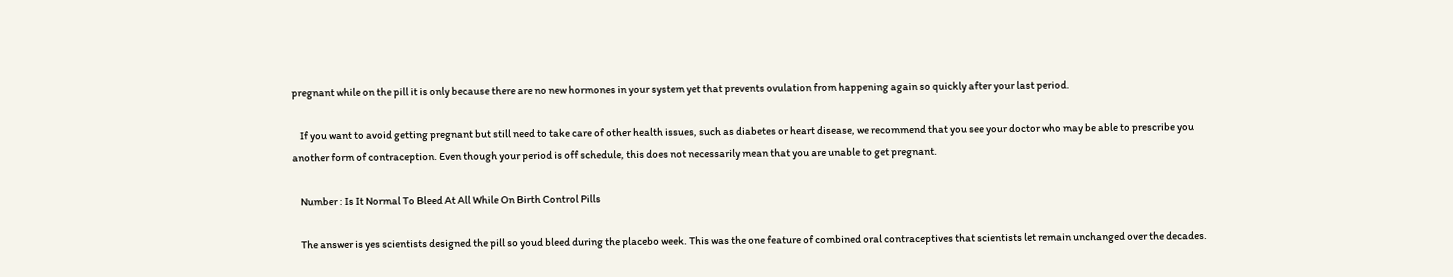pregnant while on the pill it is only because there are no new hormones in your system yet that prevents ovulation from happening again so quickly after your last period.

    If you want to avoid getting pregnant but still need to take care of other health issues, such as diabetes or heart disease, we recommend that you see your doctor who may be able to prescribe you another form of contraception. Even though your period is off schedule, this does not necessarily mean that you are unable to get pregnant.

    Number : Is It Normal To Bleed At All While On Birth Control Pills

    The answer is yes scientists designed the pill so youd bleed during the placebo week. This was the one feature of combined oral contraceptives that scientists let remain unchanged over the decades.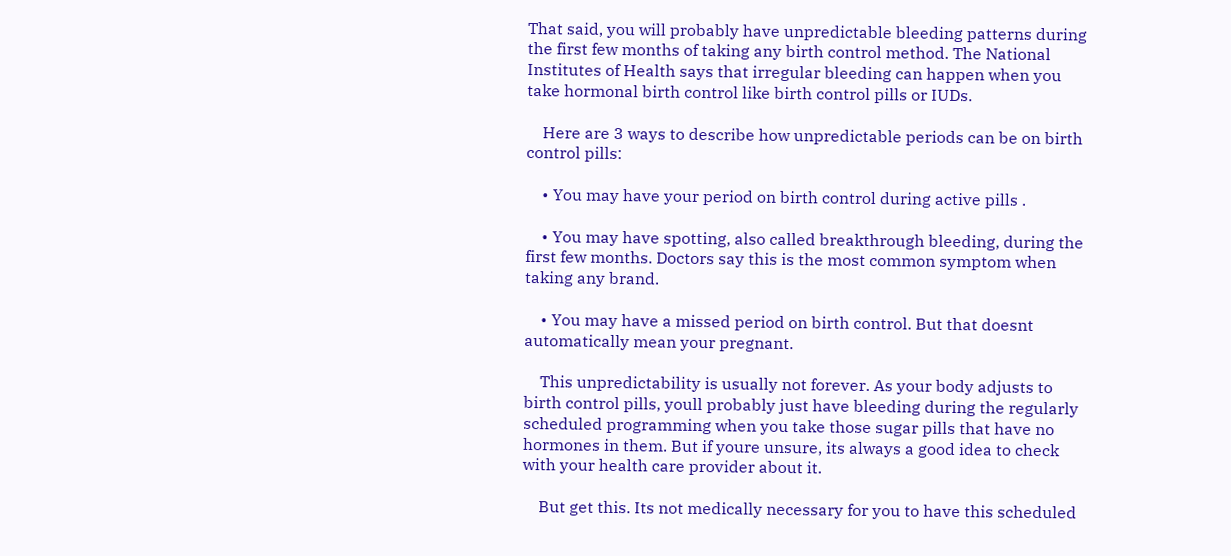That said, you will probably have unpredictable bleeding patterns during the first few months of taking any birth control method. The National Institutes of Health says that irregular bleeding can happen when you take hormonal birth control like birth control pills or IUDs.

    Here are 3 ways to describe how unpredictable periods can be on birth control pills:

    • You may have your period on birth control during active pills .

    • You may have spotting, also called breakthrough bleeding, during the first few months. Doctors say this is the most common symptom when taking any brand.

    • You may have a missed period on birth control. But that doesnt automatically mean your pregnant.

    This unpredictability is usually not forever. As your body adjusts to birth control pills, youll probably just have bleeding during the regularly scheduled programming when you take those sugar pills that have no hormones in them. But if youre unsure, its always a good idea to check with your health care provider about it.

    But get this. Its not medically necessary for you to have this scheduled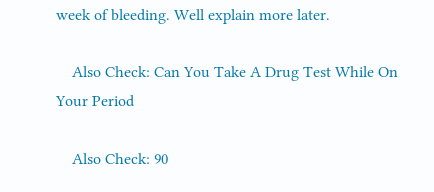week of bleeding. Well explain more later.

    Also Check: Can You Take A Drug Test While On Your Period

    Also Check: 90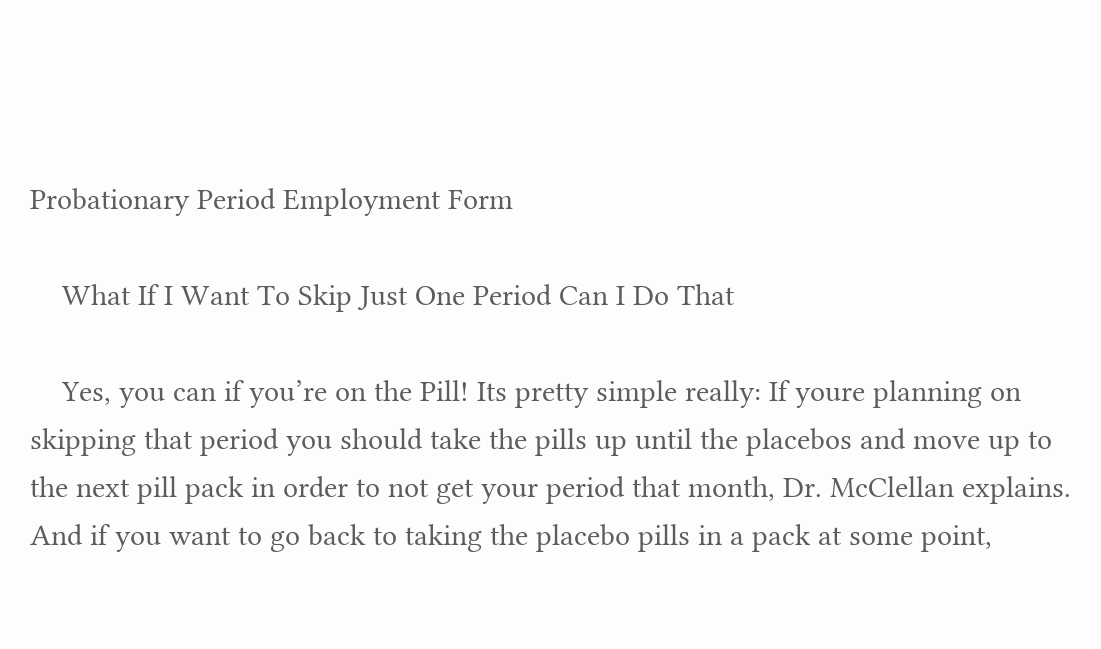Probationary Period Employment Form

    What If I Want To Skip Just One Period Can I Do That

    Yes, you can if you’re on the Pill! Its pretty simple really: If youre planning on skipping that period you should take the pills up until the placebos and move up to the next pill pack in order to not get your period that month, Dr. McClellan explains. And if you want to go back to taking the placebo pills in a pack at some point,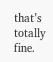that’s totally fine.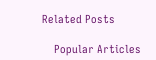Related Posts

    Popular Articles